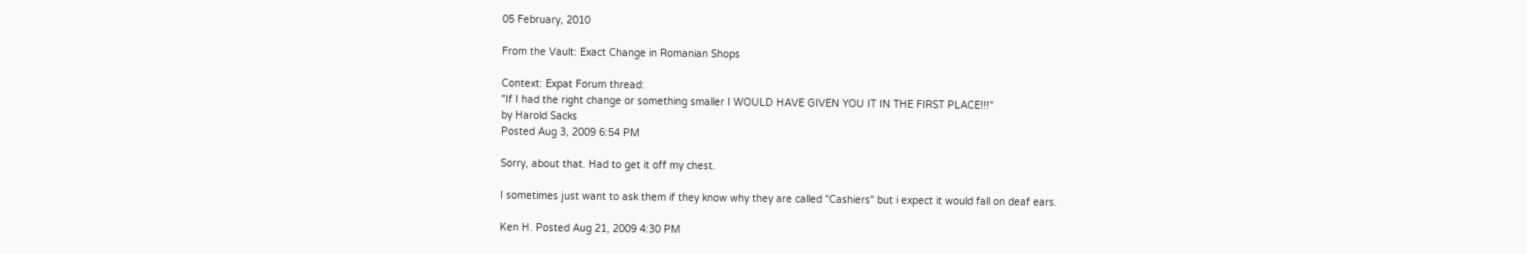05 February, 2010

From the Vault: Exact Change in Romanian Shops

Context: Expat Forum thread:
"If I had the right change or something smaller I WOULD HAVE GIVEN YOU IT IN THE FIRST PLACE!!!"
by Harold Sacks
Posted Aug 3, 2009 6:54 PM

Sorry, about that. Had to get it off my chest.

I sometimes just want to ask them if they know why they are called "Cashiers" but i expect it would fall on deaf ears.

Ken H. Posted Aug 21, 2009 4:30 PM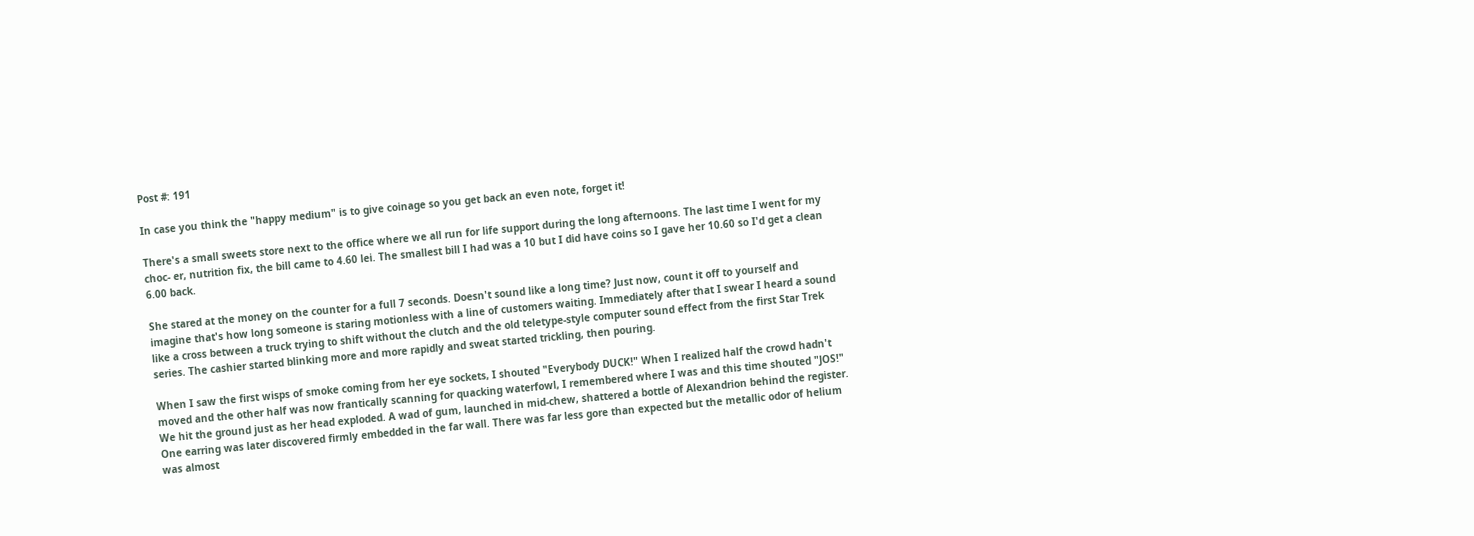Post #: 191

In case you think the "happy medium" is to give coinage so you get back an even note, forget it!

There's a small sweets store next to the office where we all run for life support during the long afternoons. The last time I went for my choc- er, nutrition fix, the bill came to 4.60 lei. The smallest bill I had was a 10 but I did have coins so I gave her 10.60 so I'd get a clean 6.00 back.

She stared at the money on the counter for a full 7 seconds. Doesn't sound like a long time? Just now, count it off to yourself and imagine that's how long someone is staring motionless with a line of customers waiting. Immediately after that I swear I heard a sound like a cross between a truck trying to shift without the clutch and the old teletype-style computer sound effect from the first Star Trek series. The cashier started blinking more and more rapidly and sweat started trickling, then pouring.

When I saw the first wisps of smoke coming from her eye sockets, I shouted "Everybody DUCK!" When I realized half the crowd hadn't moved and the other half was now frantically scanning for quacking waterfowl, I remembered where I was and this time shouted "JOS!" We hit the ground just as her head exploded. A wad of gum, launched in mid-chew, shattered a bottle of Alexandrion behind the register. One earring was later discovered firmly embedded in the far wall. There was far less gore than expected but the metallic odor of helium was almost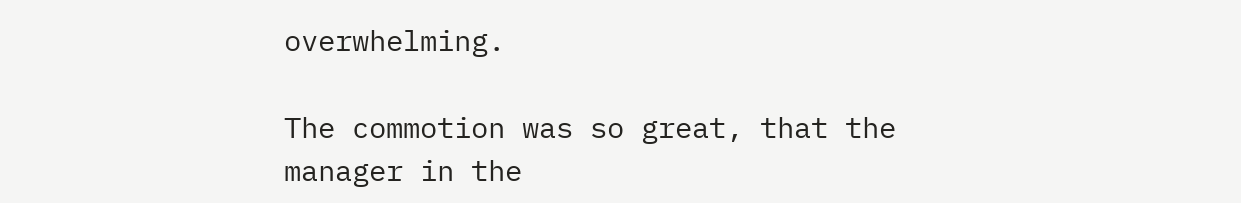overwhelming.

The commotion was so great, that the manager in the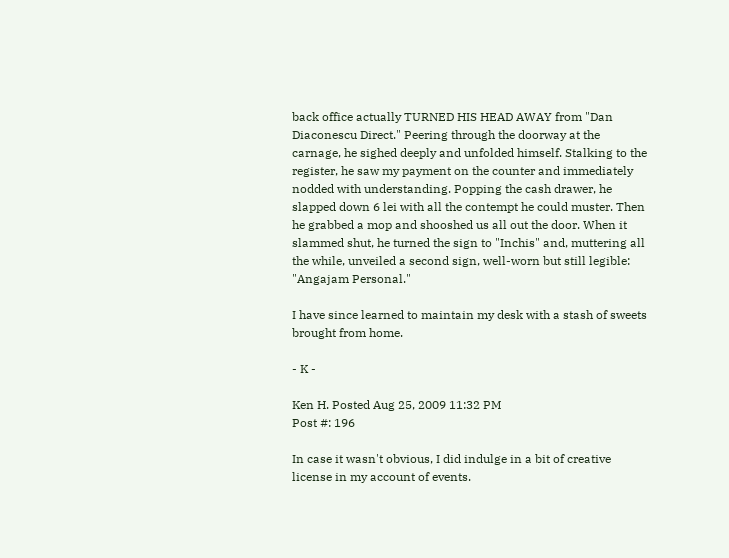back office actually TURNED HIS HEAD AWAY from "Dan Diaconescu Direct." Peering through the doorway at the carnage, he sighed deeply and unfolded himself. Stalking to the register, he saw my payment on the counter and immediately nodded with understanding. Popping the cash drawer, he slapped down 6 lei with all the contempt he could muster. Then he grabbed a mop and shooshed us all out the door. When it slammed shut, he turned the sign to "Inchis" and, muttering all the while, unveiled a second sign, well-worn but still legible: "Angajam Personal."

I have since learned to maintain my desk with a stash of sweets brought from home.

- K -

Ken H. Posted Aug 25, 2009 11:32 PM
Post #: 196

In case it wasn't obvious, I did indulge in a bit of creative license in my account of events.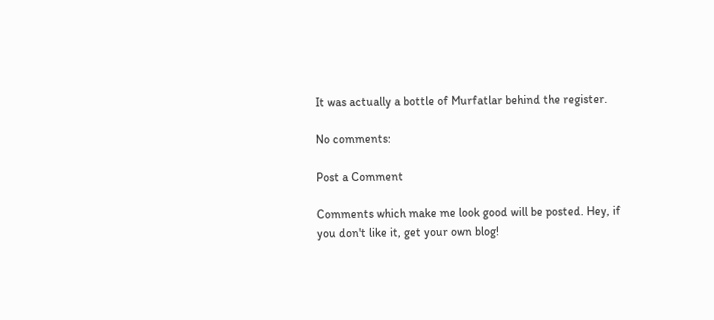It was actually a bottle of Murfatlar behind the register.

No comments:

Post a Comment

Comments which make me look good will be posted. Hey, if you don't like it, get your own blog!